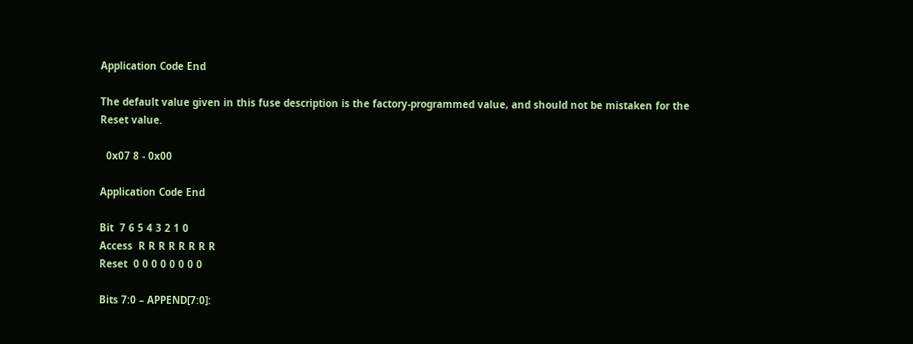Application Code End

The default value given in this fuse description is the factory-programmed value, and should not be mistaken for the Reset value.

  0x07 8 - 0x00

Application Code End

Bit  7 6 5 4 3 2 1 0
Access  R R R R R R R R
Reset  0 0 0 0 0 0 0 0

Bits 7:0 – APPEND[7:0]: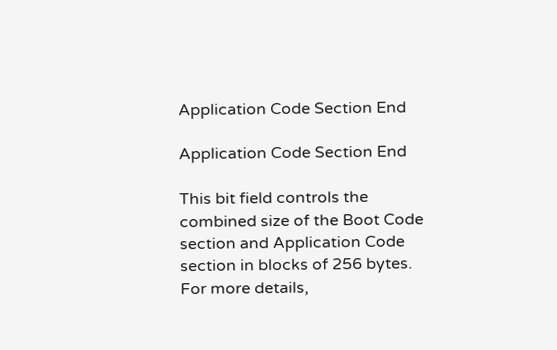Application Code Section End

Application Code Section End

This bit field controls the combined size of the Boot Code section and Application Code section in blocks of 256 bytes. For more details,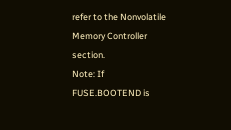refer to the Nonvolatile Memory Controller section.
Note: If FUSE.BOOTEND is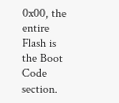0x00, the entire Flash is the Boot Code section.